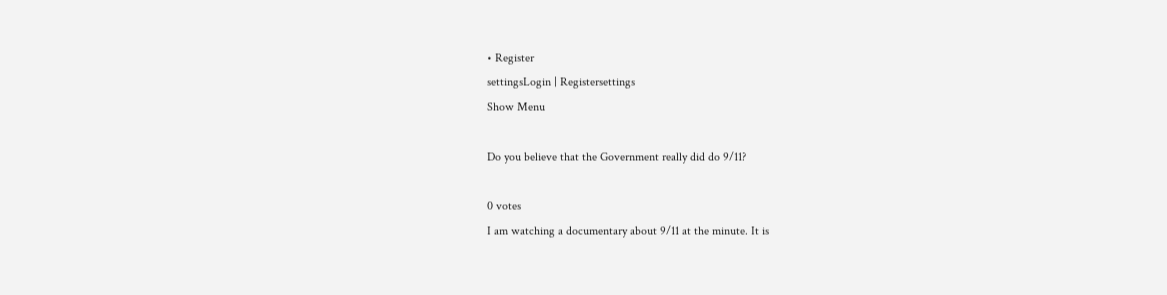• Register
settingsLogin | Registersettings
Show Menu

Do you believe that the Government really did do 9/11?

0 votes
I am watching a documentary about 9/11 at the minute. It is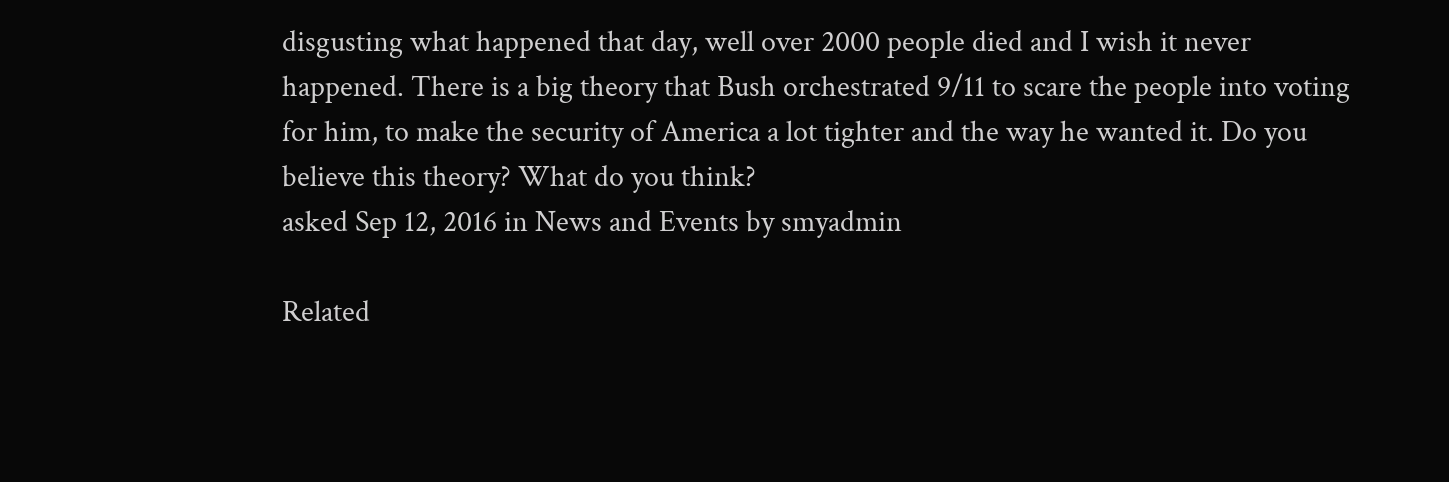disgusting what happened that day, well over 2000 people died and I wish it never happened. There is a big theory that Bush orchestrated 9/11 to scare the people into voting for him, to make the security of America a lot tighter and the way he wanted it. Do you believe this theory? What do you think?
asked Sep 12, 2016 in News and Events by smyadmin

Related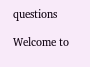questions

Welcome to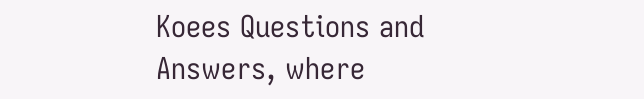Koees Questions and Answers, where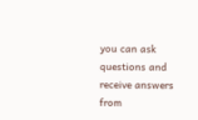you can ask questions and receive answers from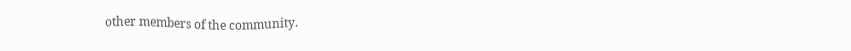other members of the community.